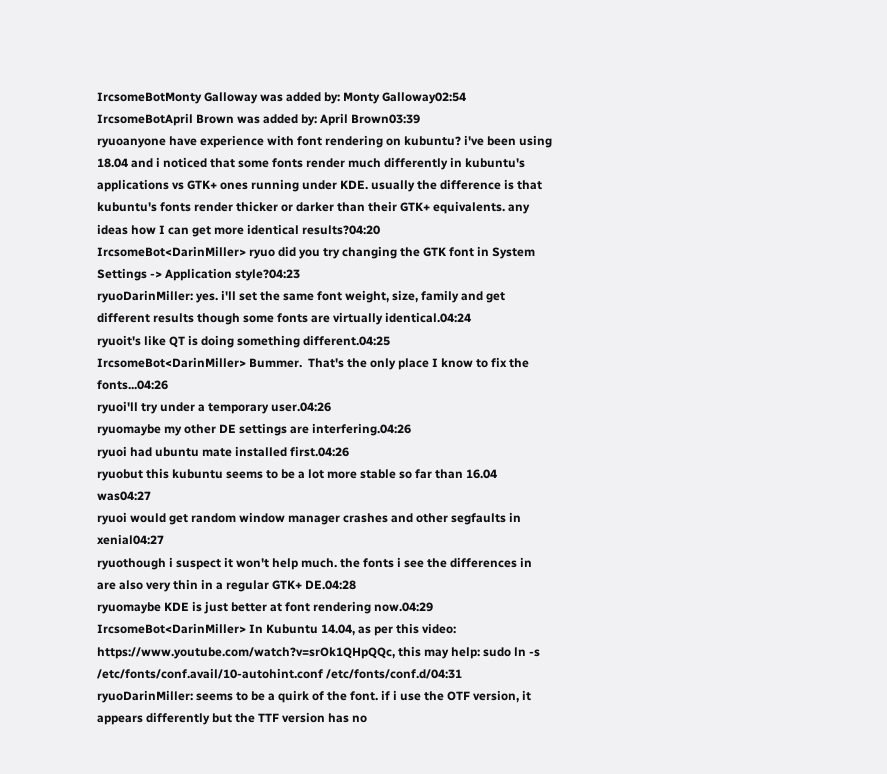IrcsomeBotMonty Galloway was added by: Monty Galloway02:54
IrcsomeBotApril Brown was added by: April Brown03:39
ryuoanyone have experience with font rendering on kubuntu? i've been using 18.04 and i noticed that some fonts render much differently in kubuntu's applications vs GTK+ ones running under KDE. usually the difference is that kubuntu's fonts render thicker or darker than their GTK+ equivalents. any ideas how I can get more identical results?04:20
IrcsomeBot<DarinMiller> ryuo did you try changing the GTK font in System Settings -> Application style?04:23
ryuoDarinMiller: yes. i'll set the same font weight, size, family and get different results though some fonts are virtually identical.04:24
ryuoit's like QT is doing something different.04:25
IrcsomeBot<DarinMiller> Bummer.  That's the only place I know to fix the fonts...04:26
ryuoi'll try under a temporary user.04:26
ryuomaybe my other DE settings are interfering.04:26
ryuoi had ubuntu mate installed first.04:26
ryuobut this kubuntu seems to be a lot more stable so far than 16.04 was04:27
ryuoi would get random window manager crashes and other segfaults in xenial04:27
ryuothough i suspect it won't help much. the fonts i see the differences in are also very thin in a regular GTK+ DE.04:28
ryuomaybe KDE is just better at font rendering now.04:29
IrcsomeBot<DarinMiller> In Kubuntu 14.04, as per this video: https://www.youtube.com/watch?v=srOk1QHpQQc, this may help: sudo ln -s /etc/fonts/conf.avail/10-autohint.conf /etc/fonts/conf.d/04:31
ryuoDarinMiller: seems to be a quirk of the font. if i use the OTF version, it appears differently but the TTF version has no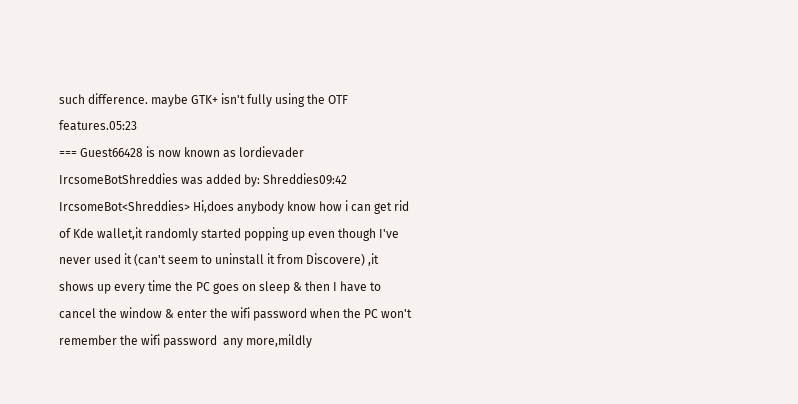such difference. maybe GTK+ isn't fully using the OTF features.05:23
=== Guest66428 is now known as lordievader
IrcsomeBotShreddies was added by: Shreddies09:42
IrcsomeBot<Shreddies> Hi,does anybody know how i can get rid of Kde wallet,it randomly started popping up even though I've never used it (can't seem to uninstall it from Discovere) ,it shows up every time the PC goes on sleep & then I have to cancel the window & enter the wifi password when the PC won't remember the wifi password  any more,mildly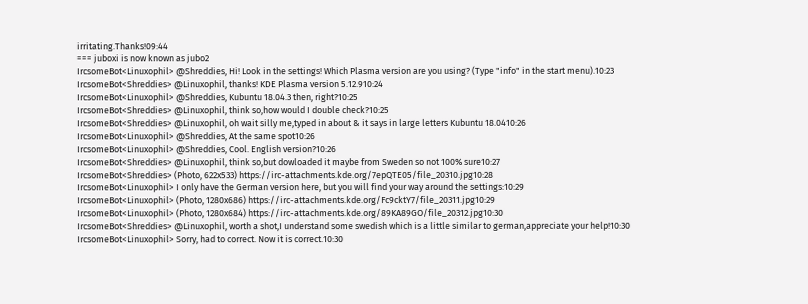irritating.Thanks!09:44
=== juboxi is now known as jubo2
IrcsomeBot<Linuxophil> @Shreddies, Hi! Look in the settings! Which Plasma version are you using? (Type "info" in the start menu).10:23
IrcsomeBot<Shreddies> @Linuxophil, thanks! KDE Plasma version 5.12.910:24
IrcsomeBot<Linuxophil> @Shreddies, Kubuntu 18.04.3 then, right?10:25
IrcsomeBot<Shreddies> @Linuxophil, think so,how would I double check?10:25
IrcsomeBot<Shreddies> @Linuxophil, oh wait silly me,typed in about & it says in large letters Kubuntu 18.0410:26
IrcsomeBot<Linuxophil> @Shreddies, At the same spot10:26
IrcsomeBot<Linuxophil> @Shreddies, Cool. English version?10:26
IrcsomeBot<Shreddies> @Linuxophil, think so,but dowloaded it maybe from Sweden so not 100% sure10:27
IrcsomeBot<Shreddies> (Photo, 622x533) https://irc-attachments.kde.org/7epQTE05/file_20310.jpg10:28
IrcsomeBot<Linuxophil> I only have the German version here, but you will find your way around the settings:10:29
IrcsomeBot<Linuxophil> (Photo, 1280x686) https://irc-attachments.kde.org/Fc9cktY7/file_20311.jpg10:29
IrcsomeBot<Linuxophil> (Photo, 1280x684) https://irc-attachments.kde.org/89KA89GO/file_20312.jpg10:30
IrcsomeBot<Shreddies> @Linuxophil, worth a shot,I understand some swedish which is a little similar to german,appreciate your help!10:30
IrcsomeBot<Linuxophil> Sorry, had to correct. Now it is correct.10:30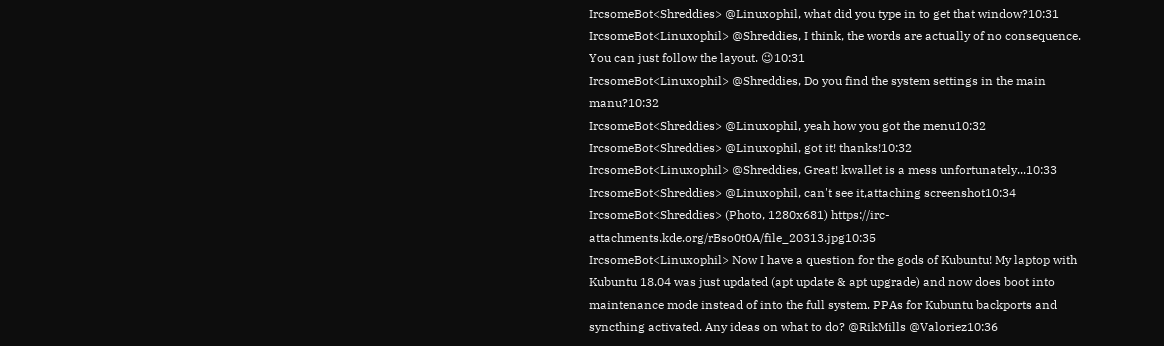IrcsomeBot<Shreddies> @Linuxophil, what did you type in to get that window?10:31
IrcsomeBot<Linuxophil> @Shreddies, I think, the words are actually of no consequence. You can just follow the layout. 😉10:31
IrcsomeBot<Linuxophil> @Shreddies, Do you find the system settings in the main manu?10:32
IrcsomeBot<Shreddies> @Linuxophil, yeah how you got the menu10:32
IrcsomeBot<Shreddies> @Linuxophil, got it! thanks!10:32
IrcsomeBot<Linuxophil> @Shreddies, Great! kwallet is a mess unfortunately...10:33
IrcsomeBot<Shreddies> @Linuxophil, can't see it,attaching screenshot10:34
IrcsomeBot<Shreddies> (Photo, 1280x681) https://irc-attachments.kde.org/rBso0t0A/file_20313.jpg10:35
IrcsomeBot<Linuxophil> Now I have a question for the gods of Kubuntu! My laptop with Kubuntu 18.04 was just updated (apt update & apt upgrade) and now does boot into maintenance mode instead of into the full system. PPAs for Kubuntu backports and syncthing activated. Any ideas on what to do? @RikMills @Valoriez10:36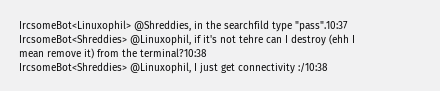IrcsomeBot<Linuxophil> @Shreddies, in the searchfild type "pass".10:37
IrcsomeBot<Shreddies> @Linuxophil, if it's not tehre can I destroy (ehh I mean remove it) from the terminal?10:38
IrcsomeBot<Shreddies> @Linuxophil, I just get connectivity :/10:38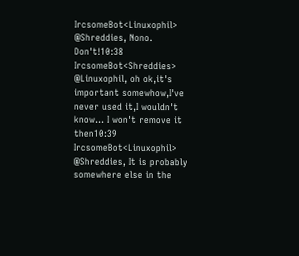IrcsomeBot<Linuxophil> @Shreddies, Nono. Don't!10:38
IrcsomeBot<Shreddies> @Linuxophil, oh ok,it's important somewhow,I've never used it,I wouldn't know... I won't remove it then10:39
IrcsomeBot<Linuxophil> @Shreddies, It is probably somewhere else in the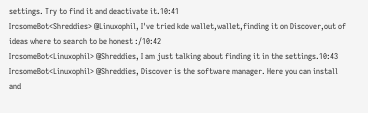settings. Try to find it and deactivate it.10:41
IrcsomeBot<Shreddies> @Linuxophil, I've tried kde wallet,wallet,finding it on Discover,out of ideas where to search to be honest :/10:42
IrcsomeBot<Linuxophil> @Shreddies, I am just talking about finding it in the settings.10:43
IrcsomeBot<Linuxophil> @Shreddies, Discover is the software manager. Here you can install and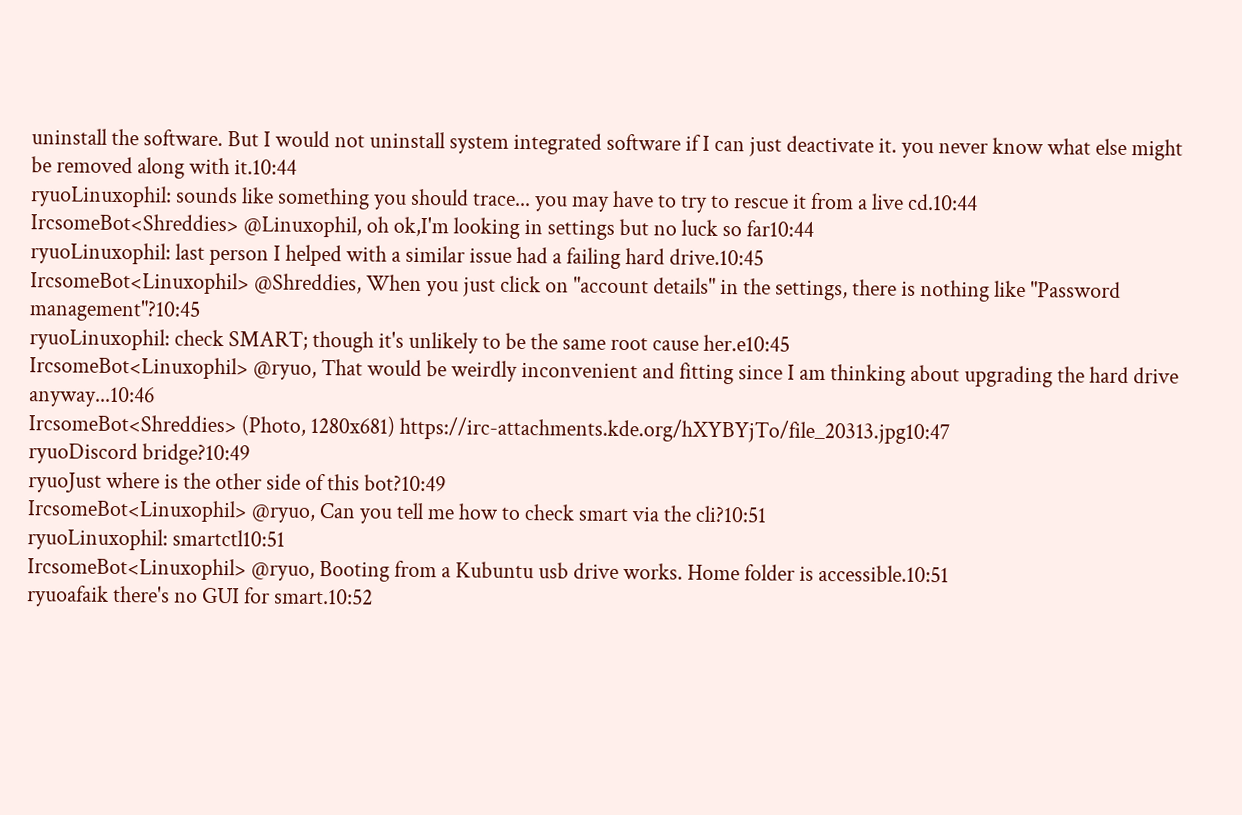uninstall the software. But I would not uninstall system integrated software if I can just deactivate it. you never know what else might be removed along with it.10:44
ryuoLinuxophil: sounds like something you should trace... you may have to try to rescue it from a live cd.10:44
IrcsomeBot<Shreddies> @Linuxophil, oh ok,I'm looking in settings but no luck so far10:44
ryuoLinuxophil: last person I helped with a similar issue had a failing hard drive.10:45
IrcsomeBot<Linuxophil> @Shreddies, When you just click on "account details" in the settings, there is nothing like "Password management"?10:45
ryuoLinuxophil: check SMART; though it's unlikely to be the same root cause her.e10:45
IrcsomeBot<Linuxophil> @ryuo, That would be weirdly inconvenient and fitting since I am thinking about upgrading the hard drive anyway...10:46
IrcsomeBot<Shreddies> (Photo, 1280x681) https://irc-attachments.kde.org/hXYBYjTo/file_20313.jpg10:47
ryuoDiscord bridge?10:49
ryuoJust where is the other side of this bot?10:49
IrcsomeBot<Linuxophil> @ryuo, Can you tell me how to check smart via the cli?10:51
ryuoLinuxophil: smartctl10:51
IrcsomeBot<Linuxophil> @ryuo, Booting from a Kubuntu usb drive works. Home folder is accessible.10:51
ryuoafaik there's no GUI for smart.10:52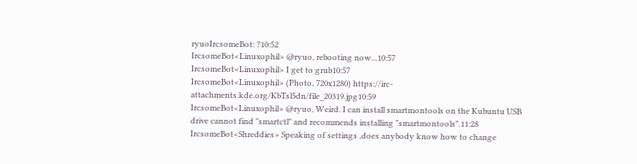ryuoIrcsomeBot: ?10:52
IrcsomeBot<Linuxophil> @ryuo, rebooting now...10:57
IrcsomeBot<Linuxophil> I get to grub10:57
IrcsomeBot<Linuxophil> (Photo, 720x1280) https://irc-attachments.kde.org/KbTsl5dn/file_20319.jpg10:59
IrcsomeBot<Linuxophil> @ryuo, Weird. I can install smartmontools on the Kubuntu USB drive cannot find "smartctl" and recommends installing "smartmontools".11:28
IrcsomeBot<Shreddies> Speaking of settings ,does anybody know how to change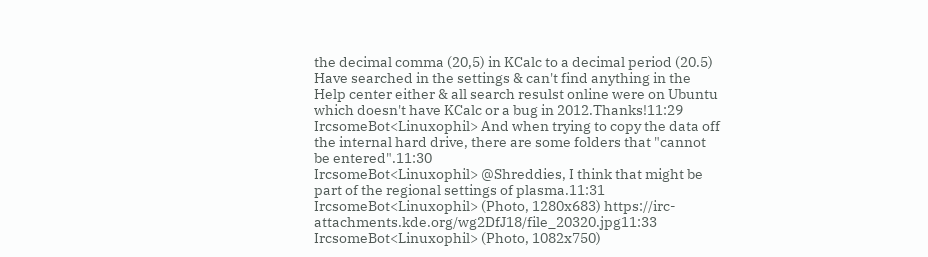the decimal comma (20,5) in KCalc to a decimal period (20.5) Have searched in the settings & can't find anything in the Help center either & all search resulst online were on Ubuntu which doesn't have KCalc or a bug in 2012.Thanks!11:29
IrcsomeBot<Linuxophil> And when trying to copy the data off the internal hard drive, there are some folders that "cannot be entered".11:30
IrcsomeBot<Linuxophil> @Shreddies, I think that might be part of the regional settings of plasma.11:31
IrcsomeBot<Linuxophil> (Photo, 1280x683) https://irc-attachments.kde.org/wg2DfJ18/file_20320.jpg11:33
IrcsomeBot<Linuxophil> (Photo, 1082x750)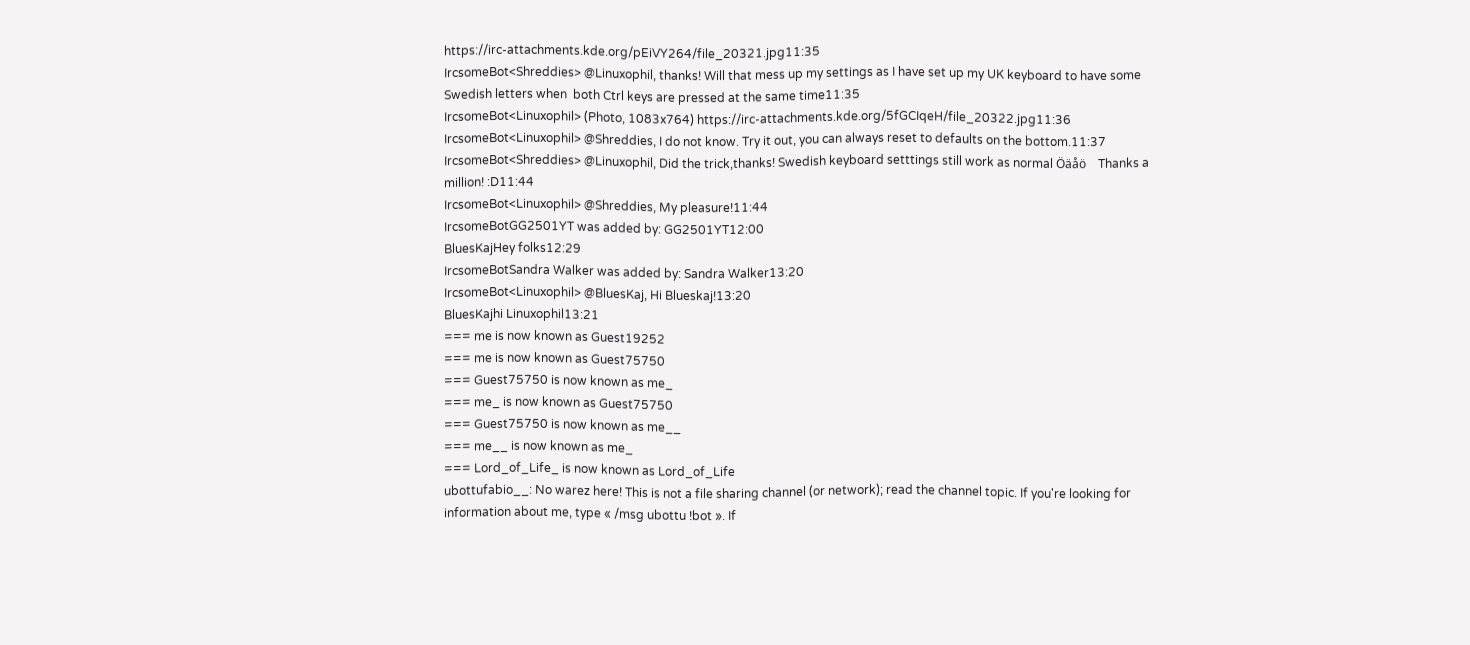https://irc-attachments.kde.org/pEiVY264/file_20321.jpg11:35
IrcsomeBot<Shreddies> @Linuxophil, thanks! Will that mess up my settings as I have set up my UK keyboard to have some Swedish letters when  both Ctrl keys are pressed at the same time11:35
IrcsomeBot<Linuxophil> (Photo, 1083x764) https://irc-attachments.kde.org/5fGCIqeH/file_20322.jpg11:36
IrcsomeBot<Linuxophil> @Shreddies, I do not know. Try it out, you can always reset to defaults on the bottom.11:37
IrcsomeBot<Shreddies> @Linuxophil, Did the trick,thanks! Swedish keyboard setttings still work as normal Öäåö    Thanks a million! :D11:44
IrcsomeBot<Linuxophil> @Shreddies, My pleasure!11:44
IrcsomeBotGG2501YT was added by: GG2501YT12:00
BluesKajHey folks12:29
IrcsomeBotSandra Walker was added by: Sandra Walker13:20
IrcsomeBot<Linuxophil> @BluesKaj, Hi Blueskaj!13:20
BluesKajhi Linuxophil13:21
=== me is now known as Guest19252
=== me is now known as Guest75750
=== Guest75750 is now known as me_
=== me_ is now known as Guest75750
=== Guest75750 is now known as me__
=== me__ is now known as me_
=== Lord_of_Life_ is now known as Lord_of_Life
ubottufabio__: No warez here! This is not a file sharing channel (or network); read the channel topic. If you're looking for information about me, type « /msg ubottu !bot ». If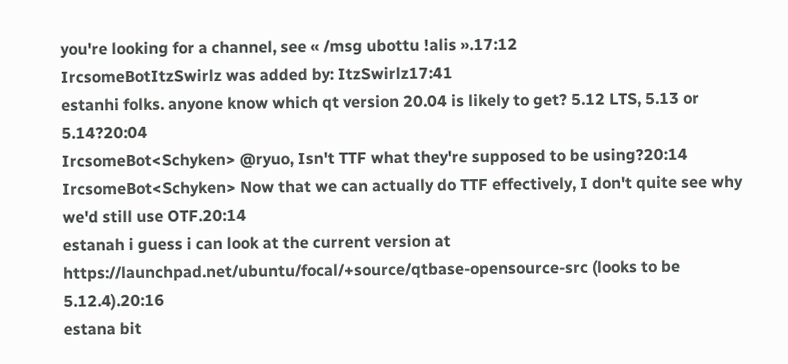you're looking for a channel, see « /msg ubottu !alis ».17:12
IrcsomeBotItzSwirlz was added by: ItzSwirlz17:41
estanhi folks. anyone know which qt version 20.04 is likely to get? 5.12 LTS, 5.13 or 5.14?20:04
IrcsomeBot<Schyken> @ryuo, Isn't TTF what they're supposed to be using?20:14
IrcsomeBot<Schyken> Now that we can actually do TTF effectively, I don't quite see why we'd still use OTF.20:14
estanah i guess i can look at the current version at https://launchpad.net/ubuntu/focal/+source/qtbase-opensource-src (looks to be 5.12.4).20:16
estana bit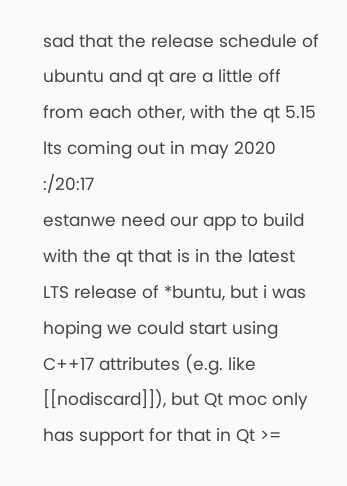sad that the release schedule of ubuntu and qt are a little off from each other, with the qt 5.15 lts coming out in may 2020 :/20:17
estanwe need our app to build with the qt that is in the latest LTS release of *buntu, but i was hoping we could start using C++17 attributes (e.g. like [[nodiscard]]), but Qt moc only has support for that in Qt >=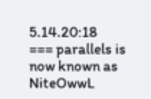5.14.20:18
=== parallels is now known as NiteOwwL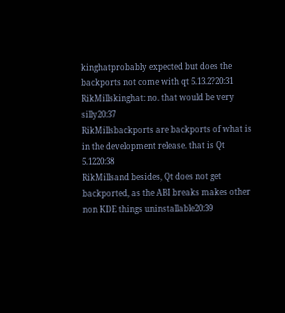kinghatprobably expected but does the backports not come with qt 5.13.2?20:31
RikMillskinghat: no. that would be very silly20:37
RikMillsbackports are backports of what is in the development release. that is Qt 5.1220:38
RikMillsand besides, Qt does not get backported, as the ABI breaks makes other non KDE things uninstallable20:39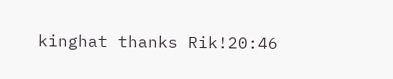kinghat thanks Rik!20:46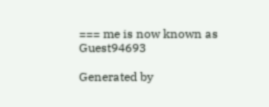=== me is now known as Guest94693

Generated by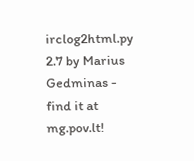irclog2html.py 2.7 by Marius Gedminas - find it at mg.pov.lt!